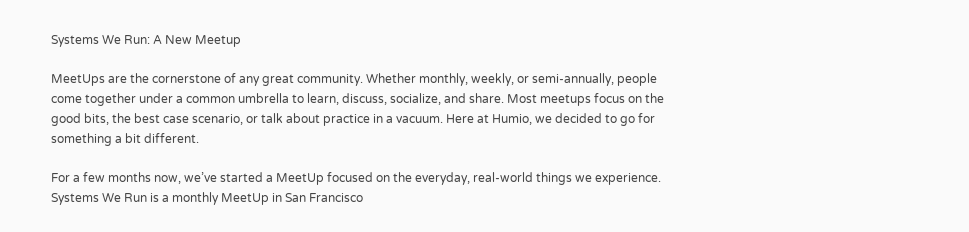Systems We Run: A New Meetup

MeetUps are the cornerstone of any great community. Whether monthly, weekly, or semi-annually, people come together under a common umbrella to learn, discuss, socialize, and share. Most meetups focus on the good bits, the best case scenario, or talk about practice in a vacuum. Here at Humio, we decided to go for something a bit different.

For a few months now, we’ve started a MeetUp focused on the everyday, real-world things we experience. Systems We Run is a monthly MeetUp in San Francisco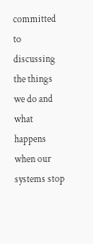committed to discussing the things we do and what happens when our systems stop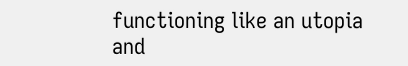functioning like an utopia and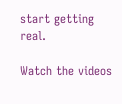start getting real.

Watch the videos